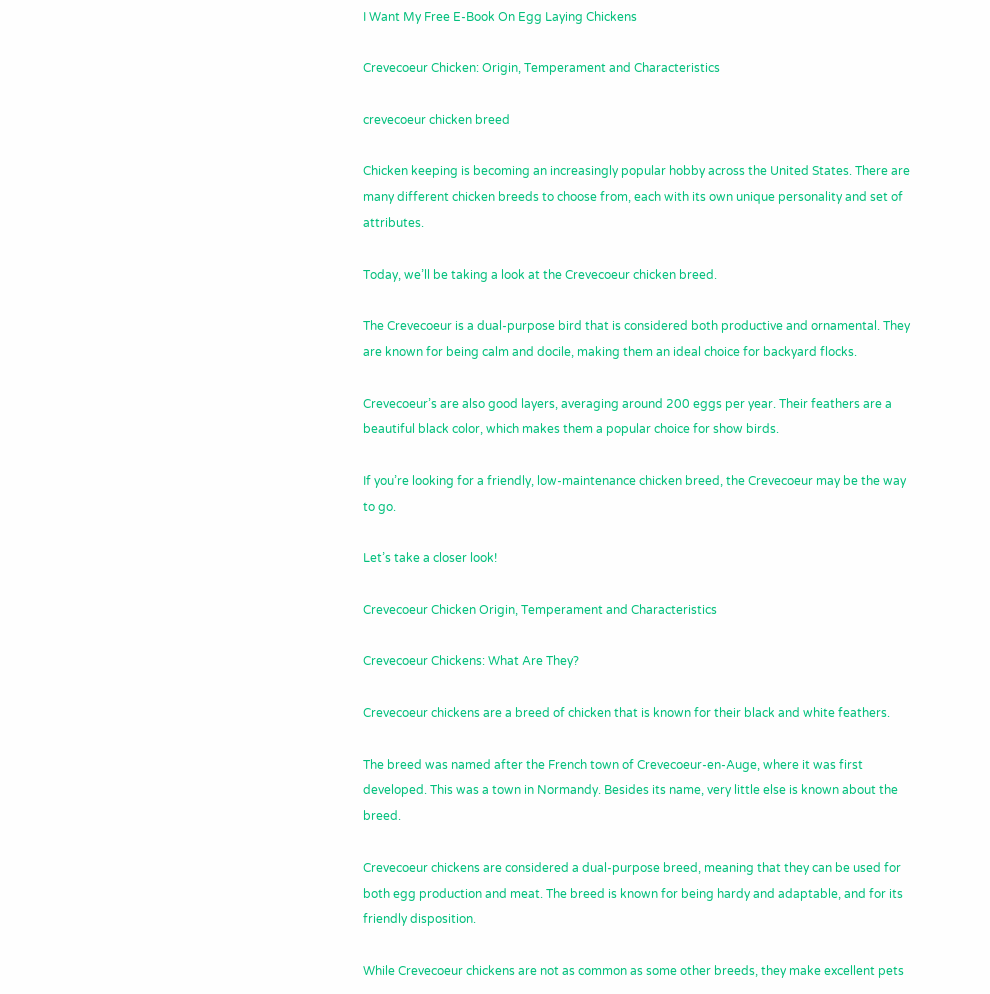I Want My Free E-Book On Egg Laying Chickens

Crevecoeur Chicken: Origin, Temperament and Characteristics

crevecoeur chicken breed

Chicken keeping is becoming an increasingly popular hobby across the United States. There are many different chicken breeds to choose from, each with its own unique personality and set of attributes.

Today, we’ll be taking a look at the Crevecoeur chicken breed.

The Crevecoeur is a dual-purpose bird that is considered both productive and ornamental. They are known for being calm and docile, making them an ideal choice for backyard flocks.

Crevecoeur’s are also good layers, averaging around 200 eggs per year. Their feathers are a beautiful black color, which makes them a popular choice for show birds.

If you’re looking for a friendly, low-maintenance chicken breed, the Crevecoeur may be the way to go.

Let’s take a closer look!

Crevecoeur Chicken Origin, Temperament and Characteristics

Crevecoeur Chickens: What Are They?

Crevecoeur chickens are a breed of chicken that is known for their black and white feathers.

The breed was named after the French town of Crevecoeur-en-Auge, where it was first developed. This was a town in Normandy. Besides its name, very little else is known about the breed.

Crevecoeur chickens are considered a dual-purpose breed, meaning that they can be used for both egg production and meat. The breed is known for being hardy and adaptable, and for its friendly disposition.

While Crevecoeur chickens are not as common as some other breeds, they make excellent pets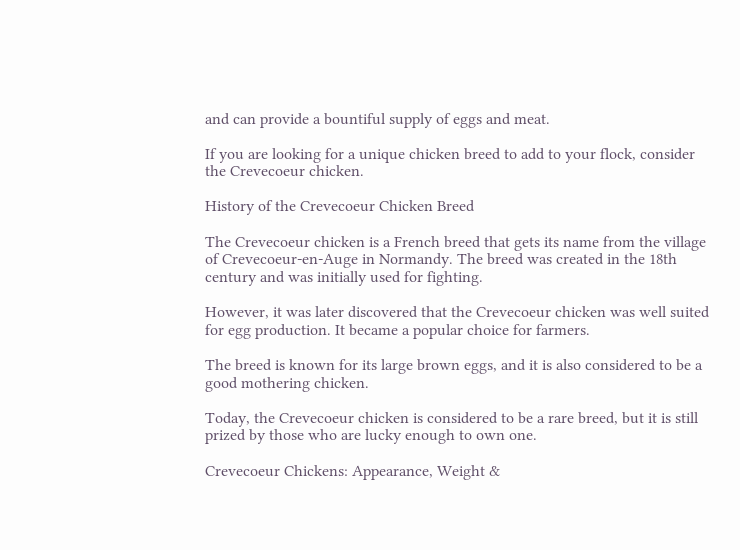and can provide a bountiful supply of eggs and meat.

If you are looking for a unique chicken breed to add to your flock, consider the Crevecoeur chicken.

History of the Crevecoeur Chicken Breed

The Crevecoeur chicken is a French breed that gets its name from the village of Crevecoeur-en-Auge in Normandy. The breed was created in the 18th century and was initially used for fighting.

However, it was later discovered that the Crevecoeur chicken was well suited for egg production. It became a popular choice for farmers.

The breed is known for its large brown eggs, and it is also considered to be a good mothering chicken.

Today, the Crevecoeur chicken is considered to be a rare breed, but it is still prized by those who are lucky enough to own one.

Crevecoeur Chickens: Appearance, Weight &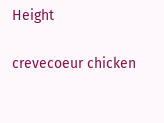Height

crevecoeur chicken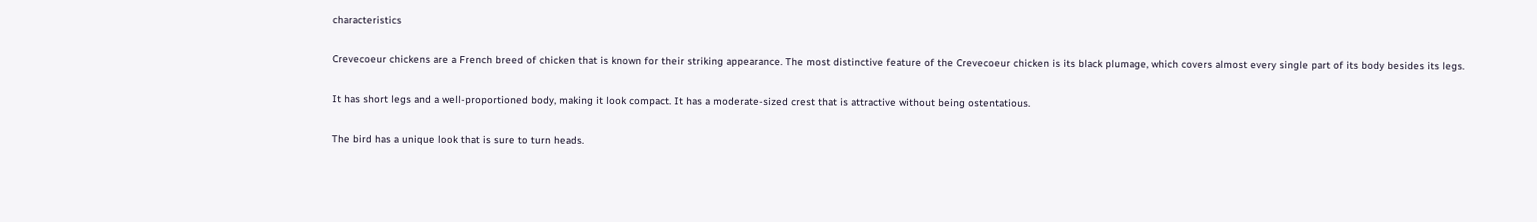characteristics

Crevecoeur chickens are a French breed of chicken that is known for their striking appearance. The most distinctive feature of the Crevecoeur chicken is its black plumage, which covers almost every single part of its body besides its legs.

It has short legs and a well-proportioned body, making it look compact. It has a moderate-sized crest that is attractive without being ostentatious.

The bird has a unique look that is sure to turn heads.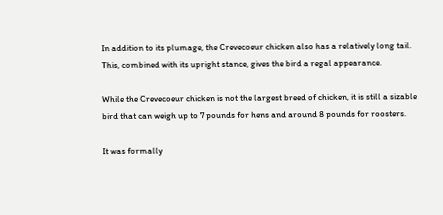In addition to its plumage, the Crevecoeur chicken also has a relatively long tail. This, combined with its upright stance, gives the bird a regal appearance.

While the Crevecoeur chicken is not the largest breed of chicken, it is still a sizable bird that can weigh up to 7 pounds for hens and around 8 pounds for roosters.

It was formally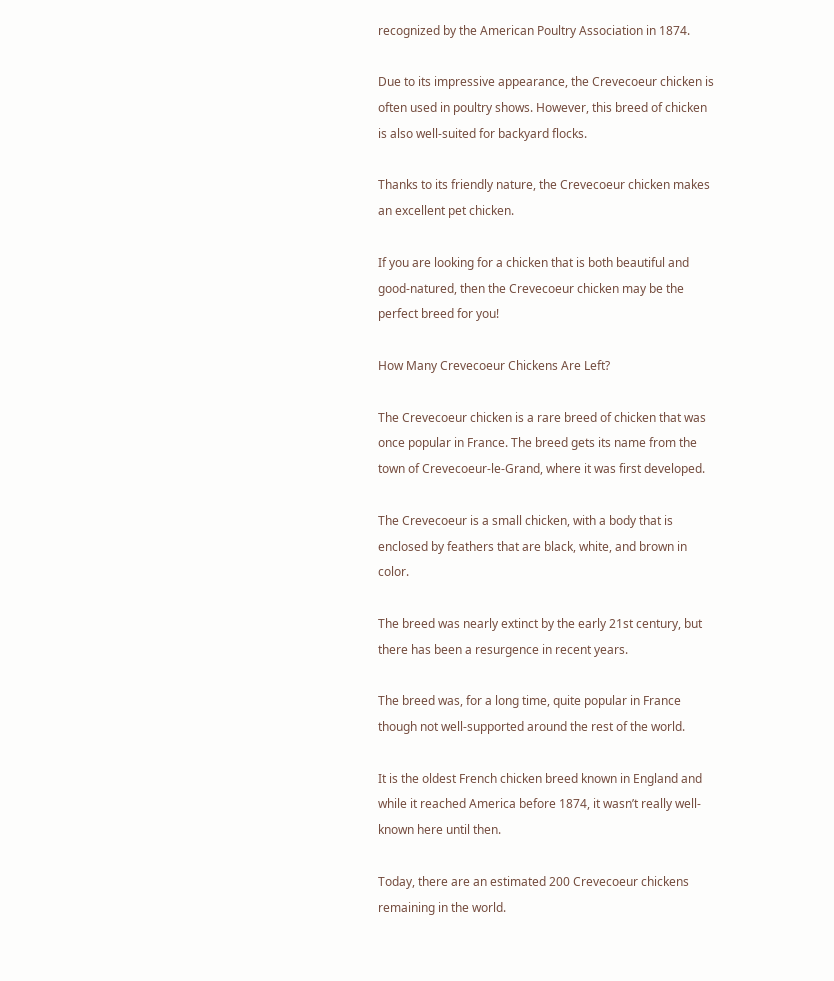recognized by the American Poultry Association in 1874.

Due to its impressive appearance, the Crevecoeur chicken is often used in poultry shows. However, this breed of chicken is also well-suited for backyard flocks.

Thanks to its friendly nature, the Crevecoeur chicken makes an excellent pet chicken.

If you are looking for a chicken that is both beautiful and good-natured, then the Crevecoeur chicken may be the perfect breed for you!

How Many Crevecoeur Chickens Are Left?

The Crevecoeur chicken is a rare breed of chicken that was once popular in France. The breed gets its name from the town of Crevecoeur-le-Grand, where it was first developed.

The Crevecoeur is a small chicken, with a body that is enclosed by feathers that are black, white, and brown in color.

The breed was nearly extinct by the early 21st century, but there has been a resurgence in recent years.

The breed was, for a long time, quite popular in France though not well-supported around the rest of the world.

It is the oldest French chicken breed known in England and while it reached America before 1874, it wasn’t really well-known here until then.

Today, there are an estimated 200 Crevecoeur chickens remaining in the world.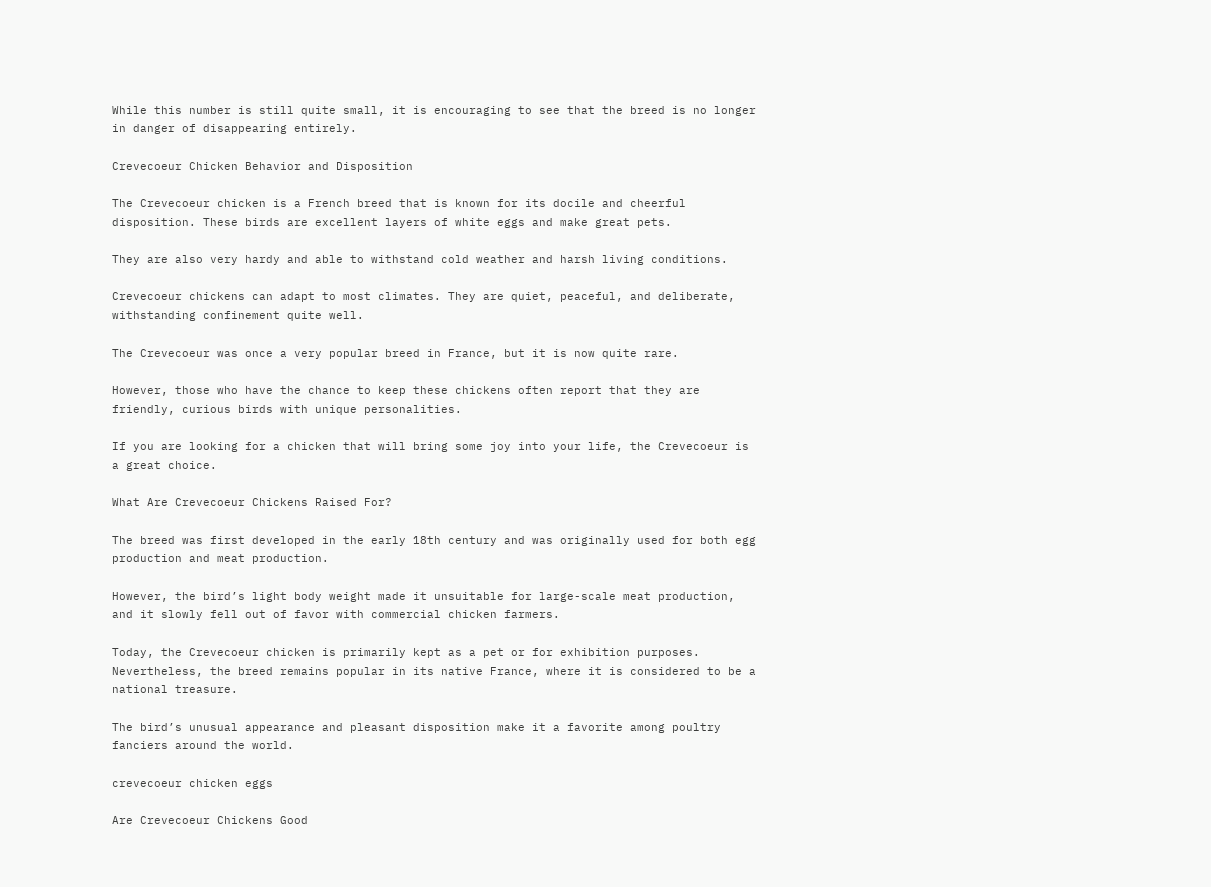While this number is still quite small, it is encouraging to see that the breed is no longer in danger of disappearing entirely.

Crevecoeur Chicken Behavior and Disposition

The Crevecoeur chicken is a French breed that is known for its docile and cheerful disposition. These birds are excellent layers of white eggs and make great pets.

They are also very hardy and able to withstand cold weather and harsh living conditions.

Crevecoeur chickens can adapt to most climates. They are quiet, peaceful, and deliberate, withstanding confinement quite well.

The Crevecoeur was once a very popular breed in France, but it is now quite rare.

However, those who have the chance to keep these chickens often report that they are friendly, curious birds with unique personalities.

If you are looking for a chicken that will bring some joy into your life, the Crevecoeur is a great choice.

What Are Crevecoeur Chickens Raised For?

The breed was first developed in the early 18th century and was originally used for both egg production and meat production.

However, the bird’s light body weight made it unsuitable for large-scale meat production, and it slowly fell out of favor with commercial chicken farmers.

Today, the Crevecoeur chicken is primarily kept as a pet or for exhibition purposes. Nevertheless, the breed remains popular in its native France, where it is considered to be a national treasure.

The bird’s unusual appearance and pleasant disposition make it a favorite among poultry fanciers around the world.

crevecoeur chicken eggs

Are Crevecoeur Chickens Good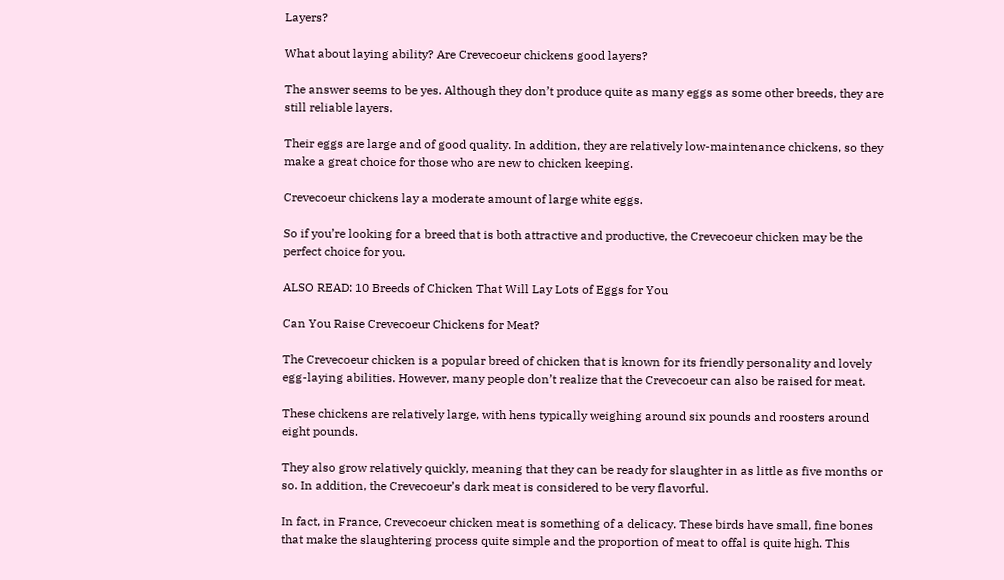Layers?

What about laying ability? Are Crevecoeur chickens good layers?

The answer seems to be yes. Although they don’t produce quite as many eggs as some other breeds, they are still reliable layers.

Their eggs are large and of good quality. In addition, they are relatively low-maintenance chickens, so they make a great choice for those who are new to chicken keeping.

Crevecoeur chickens lay a moderate amount of large white eggs.

So if you’re looking for a breed that is both attractive and productive, the Crevecoeur chicken may be the perfect choice for you.

ALSO READ: 10 Breeds of Chicken That Will Lay Lots of Eggs for You

Can You Raise Crevecoeur Chickens for Meat?

The Crevecoeur chicken is a popular breed of chicken that is known for its friendly personality and lovely egg-laying abilities. However, many people don’t realize that the Crevecoeur can also be raised for meat.

These chickens are relatively large, with hens typically weighing around six pounds and roosters around eight pounds.

They also grow relatively quickly, meaning that they can be ready for slaughter in as little as five months or so. In addition, the Crevecoeur’s dark meat is considered to be very flavorful.

In fact, in France, Crevecoeur chicken meat is something of a delicacy. These birds have small, fine bones that make the slaughtering process quite simple and the proportion of meat to offal is quite high. This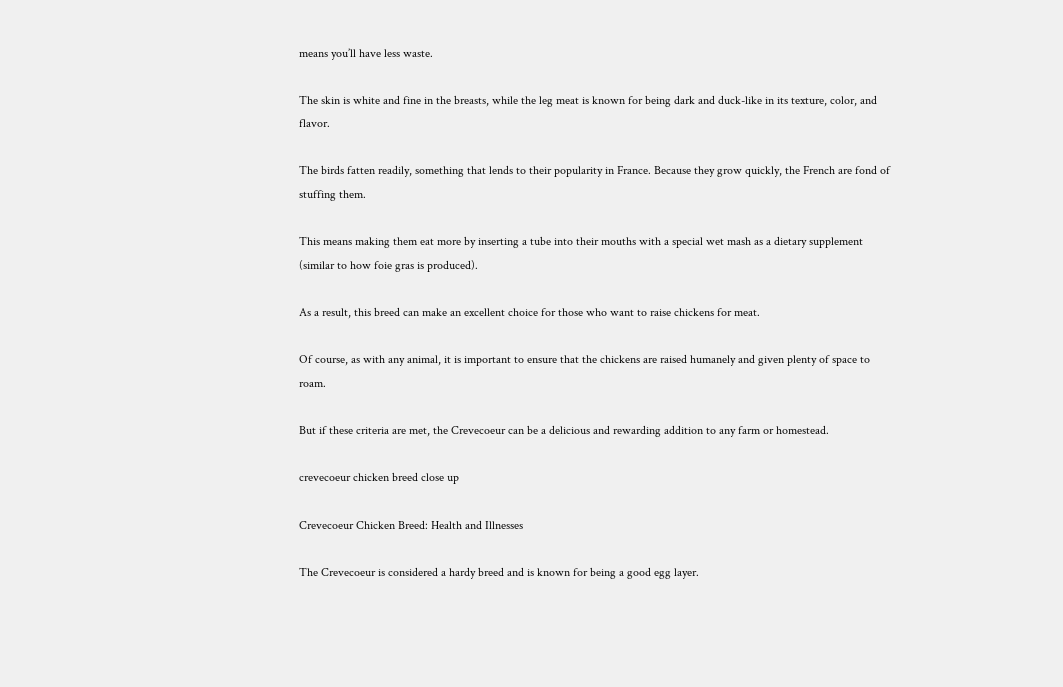means you’ll have less waste.

The skin is white and fine in the breasts, while the leg meat is known for being dark and duck-like in its texture, color, and flavor.

The birds fatten readily, something that lends to their popularity in France. Because they grow quickly, the French are fond of stuffing them.

This means making them eat more by inserting a tube into their mouths with a special wet mash as a dietary supplement (similar to how foie gras is produced).

As a result, this breed can make an excellent choice for those who want to raise chickens for meat.

Of course, as with any animal, it is important to ensure that the chickens are raised humanely and given plenty of space to roam.

But if these criteria are met, the Crevecoeur can be a delicious and rewarding addition to any farm or homestead.

crevecoeur chicken breed close up

Crevecoeur Chicken Breed: Health and Illnesses

The Crevecoeur is considered a hardy breed and is known for being a good egg layer.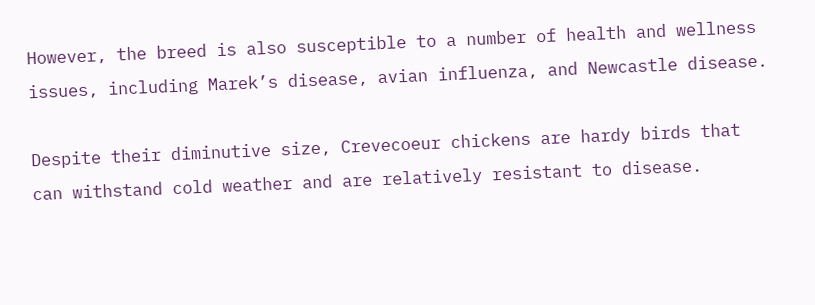However, the breed is also susceptible to a number of health and wellness issues, including Marek’s disease, avian influenza, and Newcastle disease.

Despite their diminutive size, Crevecoeur chickens are hardy birds that can withstand cold weather and are relatively resistant to disease.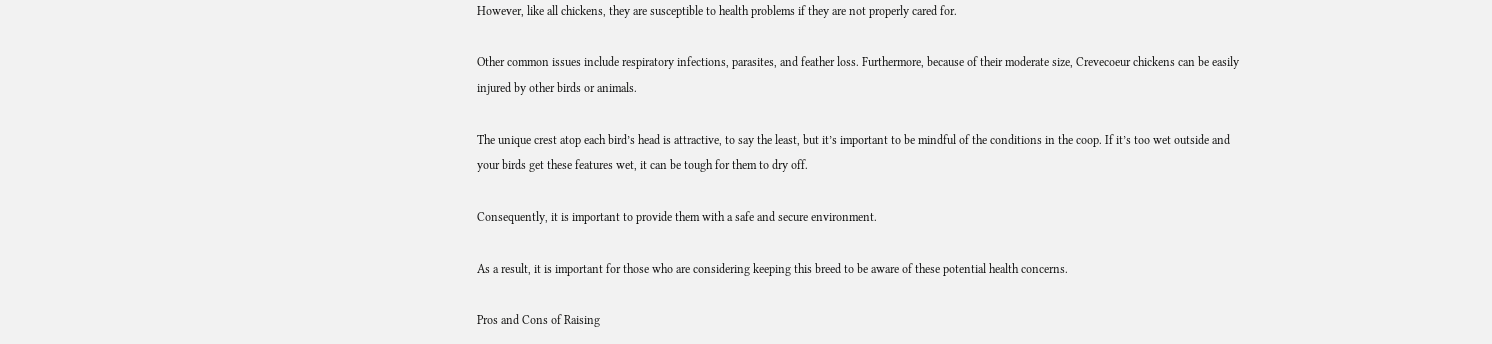However, like all chickens, they are susceptible to health problems if they are not properly cared for.

Other common issues include respiratory infections, parasites, and feather loss. Furthermore, because of their moderate size, Crevecoeur chickens can be easily injured by other birds or animals.

The unique crest atop each bird’s head is attractive, to say the least, but it’s important to be mindful of the conditions in the coop. If it’s too wet outside and your birds get these features wet, it can be tough for them to dry off.

Consequently, it is important to provide them with a safe and secure environment.

As a result, it is important for those who are considering keeping this breed to be aware of these potential health concerns.

Pros and Cons of Raising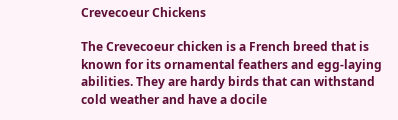Crevecoeur Chickens

The Crevecoeur chicken is a French breed that is known for its ornamental feathers and egg-laying abilities. They are hardy birds that can withstand cold weather and have a docile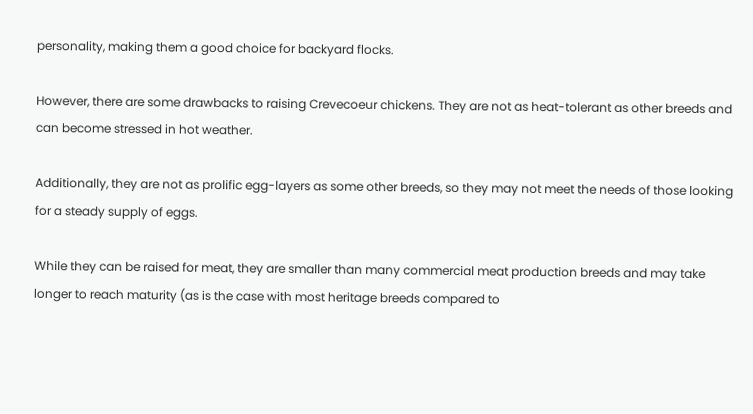personality, making them a good choice for backyard flocks.

However, there are some drawbacks to raising Crevecoeur chickens. They are not as heat-tolerant as other breeds and can become stressed in hot weather.

Additionally, they are not as prolific egg-layers as some other breeds, so they may not meet the needs of those looking for a steady supply of eggs.

While they can be raised for meat, they are smaller than many commercial meat production breeds and may take longer to reach maturity (as is the case with most heritage breeds compared to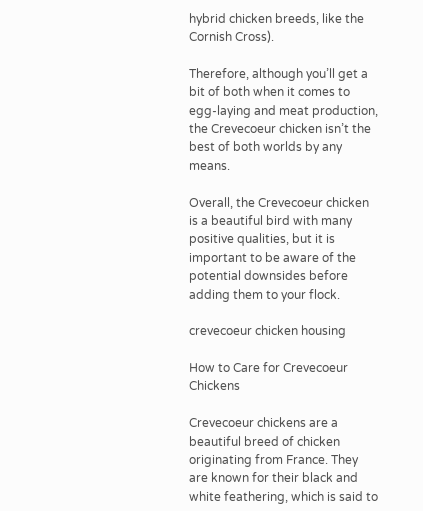hybrid chicken breeds, like the Cornish Cross).

Therefore, although you’ll get a bit of both when it comes to egg-laying and meat production, the Crevecoeur chicken isn’t the best of both worlds by any means.

Overall, the Crevecoeur chicken is a beautiful bird with many positive qualities, but it is important to be aware of the potential downsides before adding them to your flock.

crevecoeur chicken housing

How to Care for Crevecoeur Chickens

Crevecoeur chickens are a beautiful breed of chicken originating from France. They are known for their black and white feathering, which is said to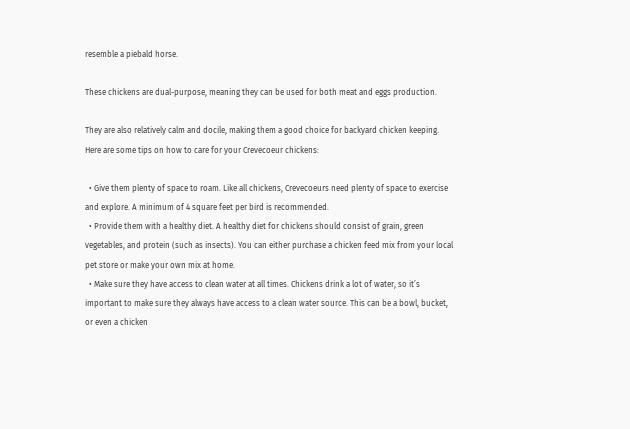resemble a piebald horse.

These chickens are dual-purpose, meaning they can be used for both meat and eggs production.

They are also relatively calm and docile, making them a good choice for backyard chicken keeping. Here are some tips on how to care for your Crevecoeur chickens:

  • Give them plenty of space to roam. Like all chickens, Crevecoeurs need plenty of space to exercise and explore. A minimum of 4 square feet per bird is recommended.
  • Provide them with a healthy diet. A healthy diet for chickens should consist of grain, green vegetables, and protein (such as insects). You can either purchase a chicken feed mix from your local pet store or make your own mix at home.
  • Make sure they have access to clean water at all times. Chickens drink a lot of water, so it’s important to make sure they always have access to a clean water source. This can be a bowl, bucket, or even a chicken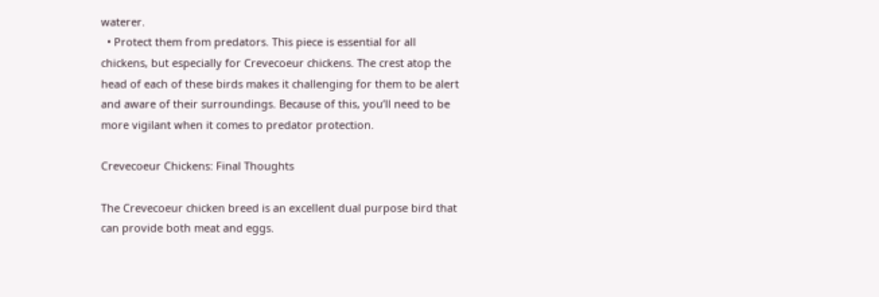waterer.
  • Protect them from predators. This piece is essential for all chickens, but especially for Crevecoeur chickens. The crest atop the head of each of these birds makes it challenging for them to be alert and aware of their surroundings. Because of this, you’ll need to be more vigilant when it comes to predator protection.

Crevecoeur Chickens: Final Thoughts

The Crevecoeur chicken breed is an excellent dual purpose bird that can provide both meat and eggs.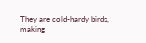They are cold-hardy birds, making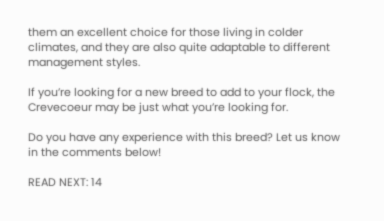them an excellent choice for those living in colder climates, and they are also quite adaptable to different management styles.

If you’re looking for a new breed to add to your flock, the Crevecoeur may be just what you’re looking for.

Do you have any experience with this breed? Let us know in the comments below!

READ NEXT: 14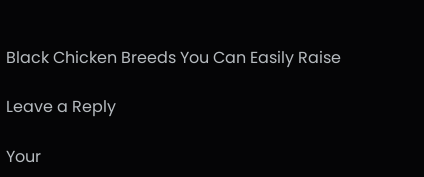Black Chicken Breeds You Can Easily Raise

Leave a Reply

Your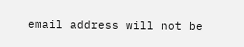email address will not be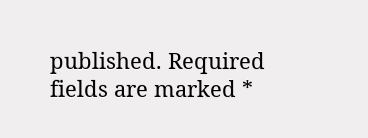published. Required fields are marked *